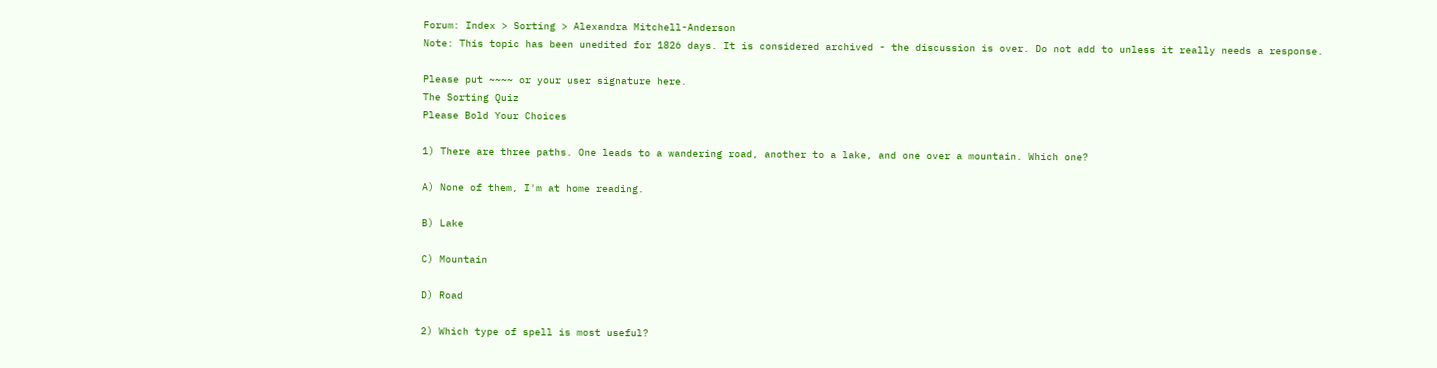Forum: Index > Sorting > Alexandra Mitchell-Anderson
Note: This topic has been unedited for 1826 days. It is considered archived - the discussion is over. Do not add to unless it really needs a response.

Please put ~~~~ or your user signature here.
The Sorting Quiz
Please Bold Your Choices

1) There are three paths. One leads to a wandering road, another to a lake, and one over a mountain. Which one?

A) None of them, I'm at home reading.

B) Lake

C) Mountain

D) Road

2) Which type of spell is most useful?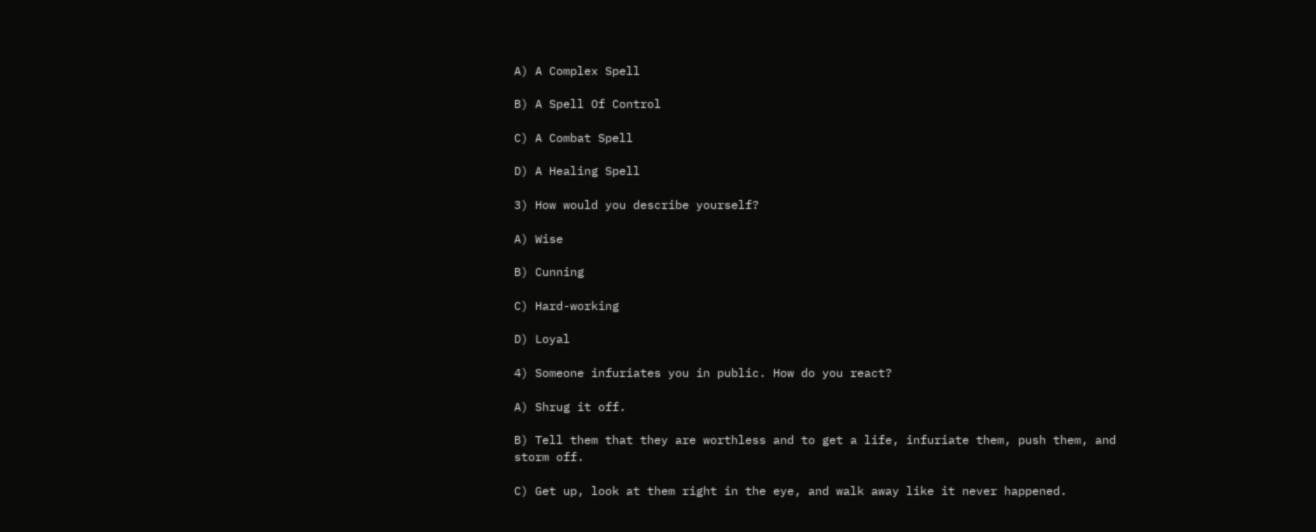A) A Complex Spell

B) A Spell Of Control

C) A Combat Spell

D) A Healing Spell

3) How would you describe yourself?

A) Wise

B) Cunning

C) Hard-working

D) Loyal

4) Someone infuriates you in public. How do you react?

A) Shrug it off.

B) Tell them that they are worthless and to get a life, infuriate them, push them, and storm off.

C) Get up, look at them right in the eye, and walk away like it never happened.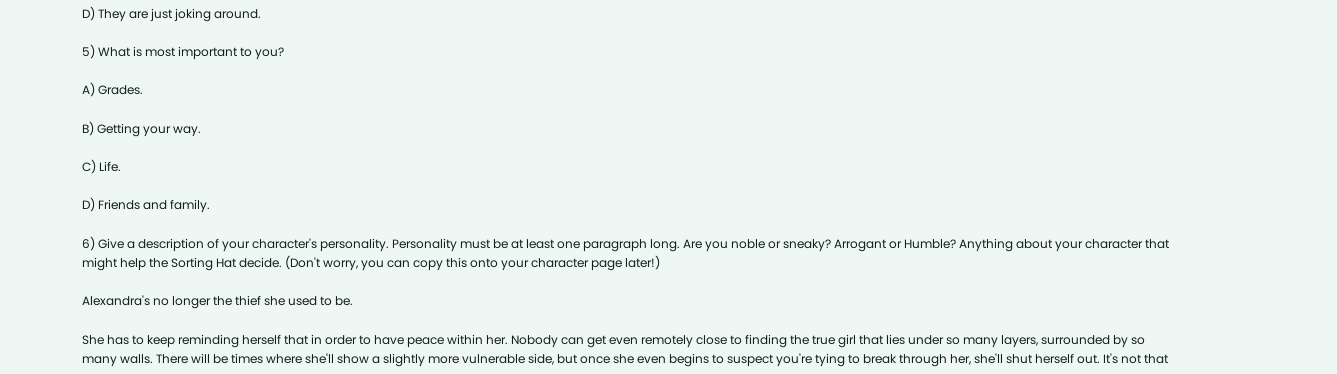D) They are just joking around.

5) What is most important to you?

A) Grades.

B) Getting your way.

C) Life.

D) Friends and family.

6) Give a description of your character's personality. Personality must be at least one paragraph long. Are you noble or sneaky? Arrogant or Humble? Anything about your character that might help the Sorting Hat decide. (Don't worry, you can copy this onto your character page later!)

Alexandra's no longer the thief she used to be.

She has to keep reminding herself that in order to have peace within her. Nobody can get even remotely close to finding the true girl that lies under so many layers, surrounded by so many walls. There will be times where she'll show a slightly more vulnerable side, but once she even begins to suspect you're tying to break through her, she'll shut herself out. It's not that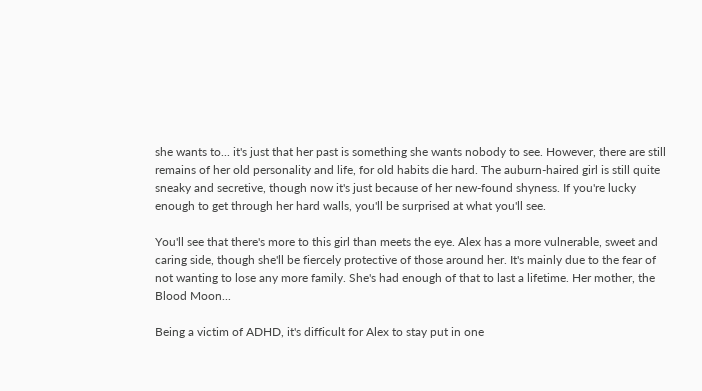she wants to... it's just that her past is something she wants nobody to see. However, there are still remains of her old personality and life, for old habits die hard. The auburn-haired girl is still quite sneaky and secretive, though now it's just because of her new-found shyness. If you're lucky enough to get through her hard walls, you'll be surprised at what you'll see.

You'll see that there's more to this girl than meets the eye. Alex has a more vulnerable, sweet and caring side, though she'll be fiercely protective of those around her. It's mainly due to the fear of not wanting to lose any more family. She's had enough of that to last a lifetime. Her mother, the Blood Moon...

Being a victim of ADHD, it's difficult for Alex to stay put in one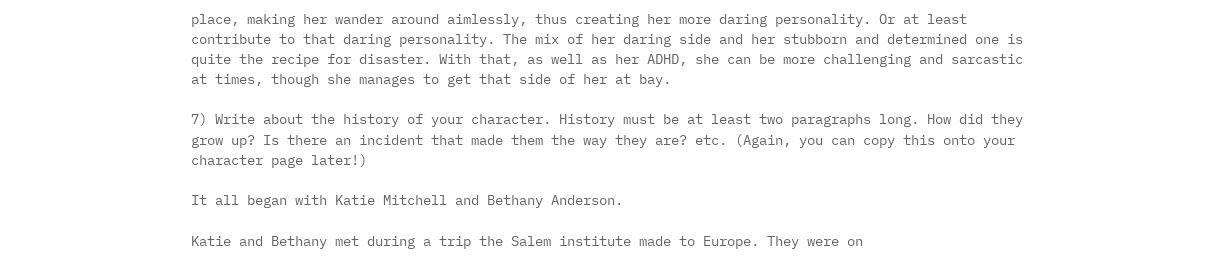place, making her wander around aimlessly, thus creating her more daring personality. Or at least contribute to that daring personality. The mix of her daring side and her stubborn and determined one is quite the recipe for disaster. With that, as well as her ADHD, she can be more challenging and sarcastic at times, though she manages to get that side of her at bay.

7) Write about the history of your character. History must be at least two paragraphs long. How did they grow up? Is there an incident that made them the way they are? etc. (Again, you can copy this onto your character page later!)

It all began with Katie Mitchell and Bethany Anderson.

Katie and Bethany met during a trip the Salem institute made to Europe. They were on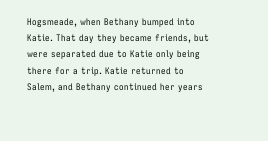Hogsmeade, when Bethany bumped into Katie. That day they became friends, but were separated due to Katie only being there for a trip. Katie returned to Salem, and Bethany continued her years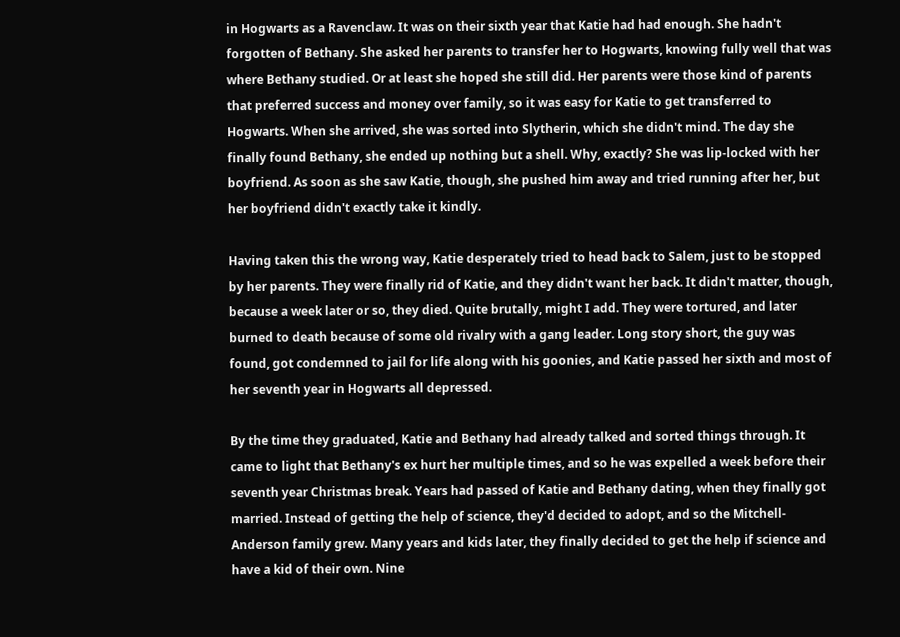in Hogwarts as a Ravenclaw. It was on their sixth year that Katie had had enough. She hadn't forgotten of Bethany. She asked her parents to transfer her to Hogwarts, knowing fully well that was where Bethany studied. Or at least she hoped she still did. Her parents were those kind of parents that preferred success and money over family, so it was easy for Katie to get transferred to Hogwarts. When she arrived, she was sorted into Slytherin, which she didn't mind. The day she finally found Bethany, she ended up nothing but a shell. Why, exactly? She was lip-locked with her boyfriend. As soon as she saw Katie, though, she pushed him away and tried running after her, but her boyfriend didn't exactly take it kindly.

Having taken this the wrong way, Katie desperately tried to head back to Salem, just to be stopped by her parents. They were finally rid of Katie, and they didn't want her back. It didn't matter, though, because a week later or so, they died. Quite brutally, might I add. They were tortured, and later burned to death because of some old rivalry with a gang leader. Long story short, the guy was found, got condemned to jail for life along with his goonies, and Katie passed her sixth and most of her seventh year in Hogwarts all depressed.

By the time they graduated, Katie and Bethany had already talked and sorted things through. It came to light that Bethany's ex hurt her multiple times, and so he was expelled a week before their seventh year Christmas break. Years had passed of Katie and Bethany dating, when they finally got married. Instead of getting the help of science, they'd decided to adopt, and so the Mitchell-Anderson family grew. Many years and kids later, they finally decided to get the help if science and have a kid of their own. Nine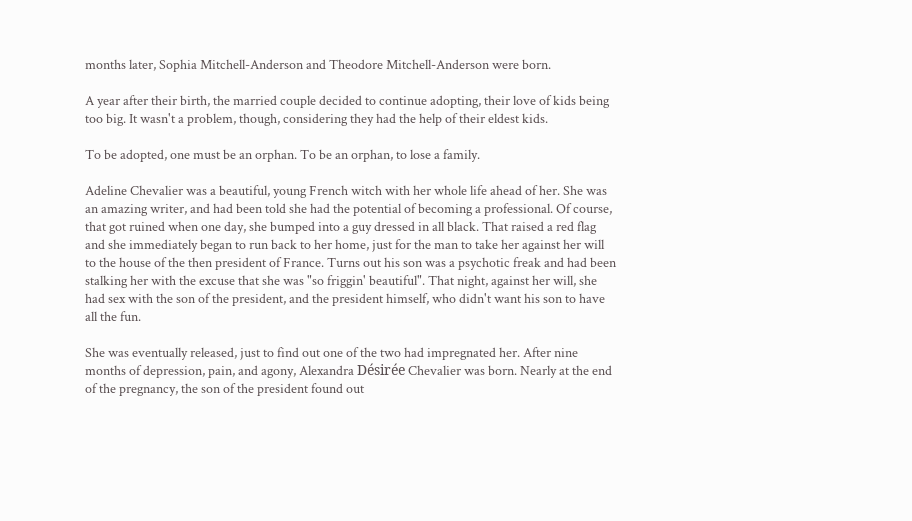months later, Sophia Mitchell-Anderson and Theodore Mitchell-Anderson were born.

A year after their birth, the married couple decided to continue adopting, their love of kids being too big. It wasn't a problem, though, considering they had the help of their eldest kids.

To be adopted, one must be an orphan. To be an orphan, to lose a family.

Adeline Chevalier was a beautiful, young French witch with her whole life ahead of her. She was an amazing writer, and had been told she had the potential of becoming a professional. Of course, that got ruined when one day, she bumped into a guy dressed in all black. That raised a red flag and she immediately began to run back to her home, just for the man to take her against her will to the house of the then president of France. Turns out his son was a psychotic freak and had been stalking her with the excuse that she was "so friggin' beautiful". That night, against her will, she had sex with the son of the president, and the president himself, who didn't want his son to have all the fun.

She was eventually released, just to find out one of the two had impregnated her. After nine months of depression, pain, and agony, Alexandra Désirée Chevalier was born. Nearly at the end of the pregnancy, the son of the president found out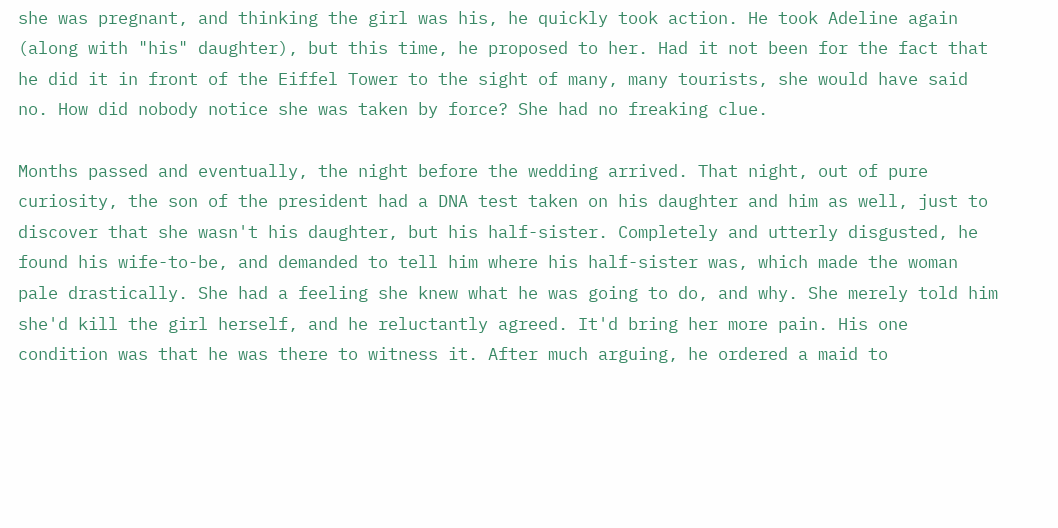she was pregnant, and thinking the girl was his, he quickly took action. He took Adeline again (along with "his" daughter), but this time, he proposed to her. Had it not been for the fact that he did it in front of the Eiffel Tower to the sight of many, many tourists, she would have said no. How did nobody notice she was taken by force? She had no freaking clue.

Months passed and eventually, the night before the wedding arrived. That night, out of pure curiosity, the son of the president had a DNA test taken on his daughter and him as well, just to discover that she wasn't his daughter, but his half-sister. Completely and utterly disgusted, he found his wife-to-be, and demanded to tell him where his half-sister was, which made the woman pale drastically. She had a feeling she knew what he was going to do, and why. She merely told him she'd kill the girl herself, and he reluctantly agreed. It'd bring her more pain. His one condition was that he was there to witness it. After much arguing, he ordered a maid to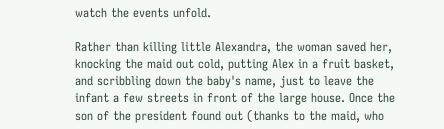watch the events unfold.

Rather than killing little Alexandra, the woman saved her, knocking the maid out cold, putting Alex in a fruit basket, and scribbling down the baby's name, just to leave the infant a few streets in front of the large house. Once the son of the president found out (thanks to the maid, who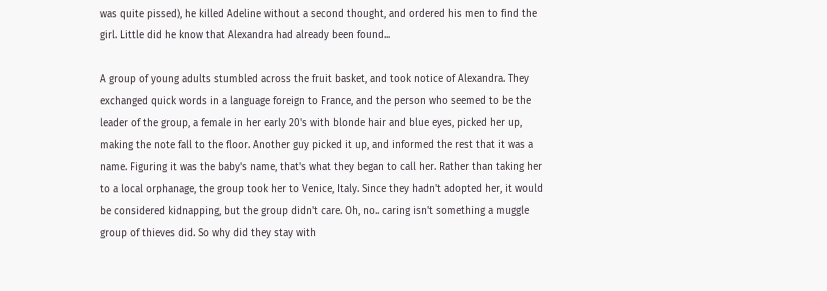was quite pissed), he killed Adeline without a second thought, and ordered his men to find the girl. Little did he know that Alexandra had already been found...

A group of young adults stumbled across the fruit basket, and took notice of Alexandra. They exchanged quick words in a language foreign to France, and the person who seemed to be the leader of the group, a female in her early 20's with blonde hair and blue eyes, picked her up, making the note fall to the floor. Another guy picked it up, and informed the rest that it was a name. Figuring it was the baby's name, that's what they began to call her. Rather than taking her to a local orphanage, the group took her to Venice, Italy. Since they hadn't adopted her, it would be considered kidnapping, but the group didn't care. Oh, no.. caring isn't something a muggle group of thieves did. So why did they stay with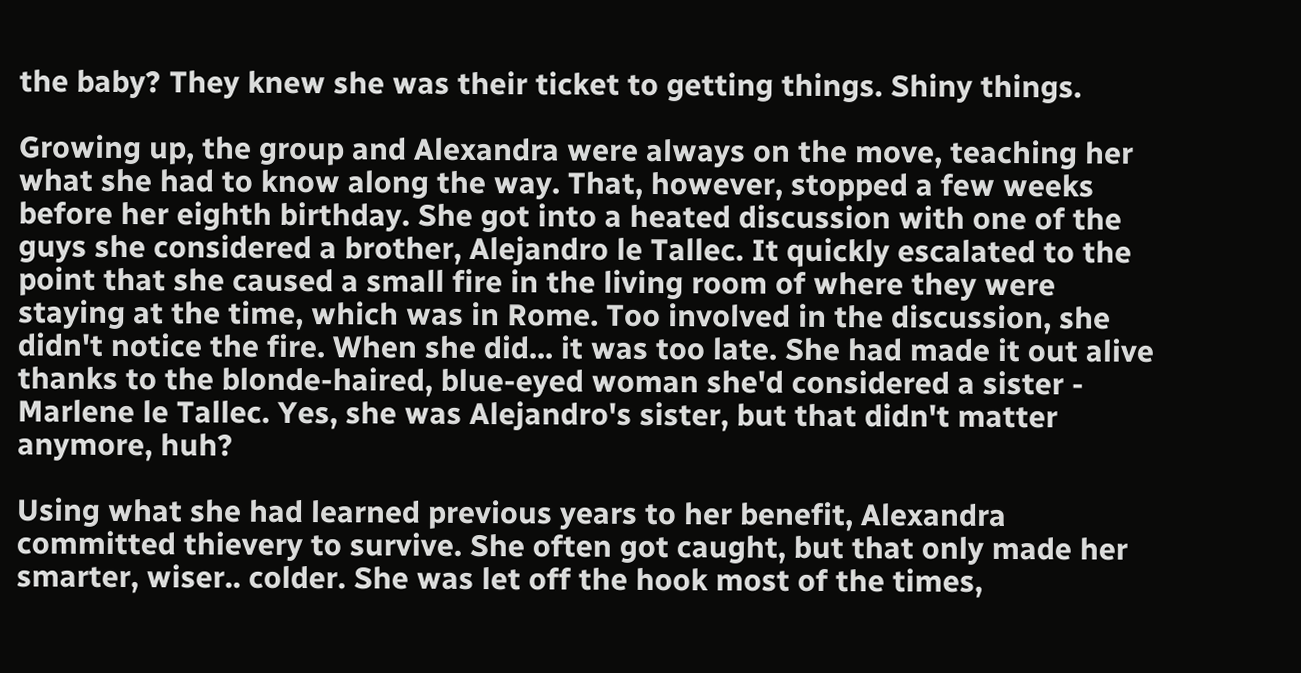the baby? They knew she was their ticket to getting things. Shiny things.

Growing up, the group and Alexandra were always on the move, teaching her what she had to know along the way. That, however, stopped a few weeks before her eighth birthday. She got into a heated discussion with one of the guys she considered a brother, Alejandro le Tallec. It quickly escalated to the point that she caused a small fire in the living room of where they were staying at the time, which was in Rome. Too involved in the discussion, she didn't notice the fire. When she did... it was too late. She had made it out alive thanks to the blonde-haired, blue-eyed woman she'd considered a sister - Marlene le Tallec. Yes, she was Alejandro's sister, but that didn't matter anymore, huh?

Using what she had learned previous years to her benefit, Alexandra committed thievery to survive. She often got caught, but that only made her smarter, wiser.. colder. She was let off the hook most of the times,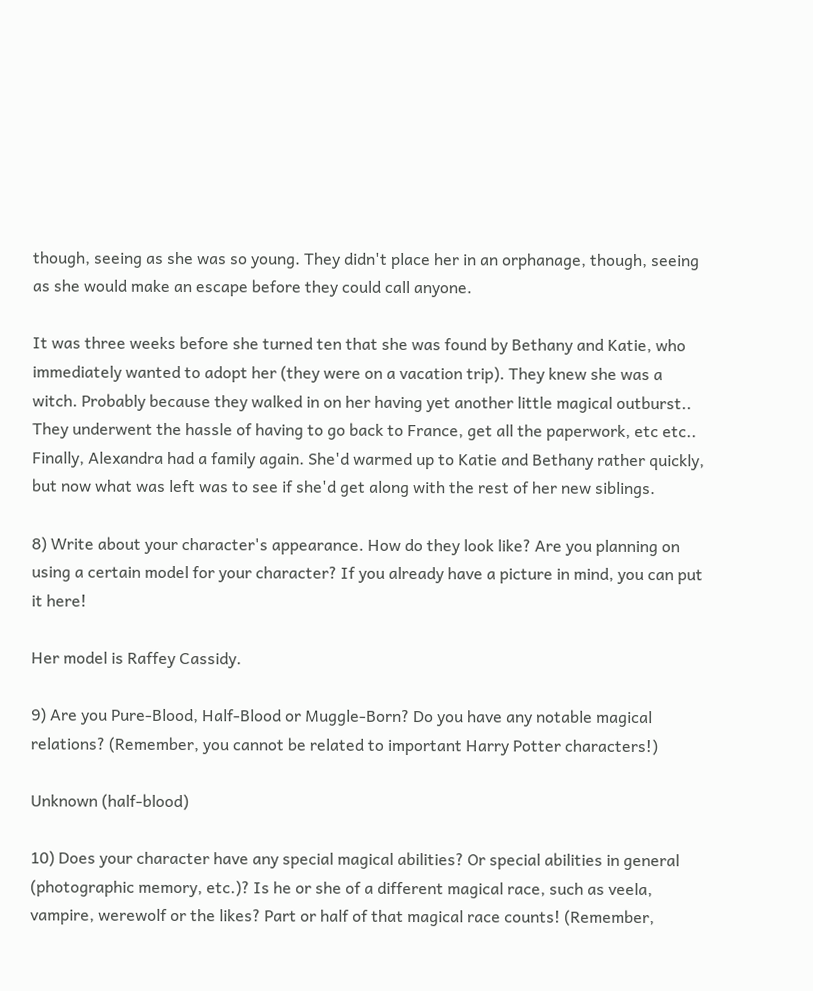though, seeing as she was so young. They didn't place her in an orphanage, though, seeing as she would make an escape before they could call anyone.

It was three weeks before she turned ten that she was found by Bethany and Katie, who immediately wanted to adopt her (they were on a vacation trip). They knew she was a witch. Probably because they walked in on her having yet another little magical outburst.. They underwent the hassle of having to go back to France, get all the paperwork, etc etc.. Finally, Alexandra had a family again. She'd warmed up to Katie and Bethany rather quickly, but now what was left was to see if she'd get along with the rest of her new siblings.

8) Write about your character's appearance. How do they look like? Are you planning on using a certain model for your character? If you already have a picture in mind, you can put it here!

Her model is Raffey Cassidy.

9) Are you Pure-Blood, Half-Blood or Muggle-Born? Do you have any notable magical relations? (Remember, you cannot be related to important Harry Potter characters!)

Unknown (half-blood)

10) Does your character have any special magical abilities? Or special abilities in general (photographic memory, etc.)? Is he or she of a different magical race, such as veela, vampire, werewolf or the likes? Part or half of that magical race counts! (Remember,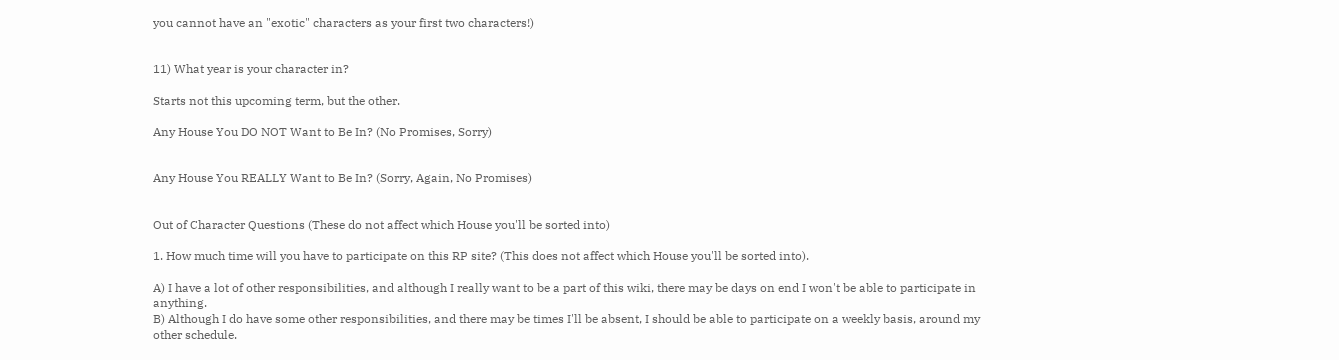you cannot have an "exotic" characters as your first two characters!)


11) What year is your character in?

Starts not this upcoming term, but the other.

Any House You DO NOT Want to Be In? (No Promises, Sorry)


Any House You REALLY Want to Be In? (Sorry, Again, No Promises)


Out of Character Questions (These do not affect which House you'll be sorted into)

1. How much time will you have to participate on this RP site? (This does not affect which House you'll be sorted into).

A) I have a lot of other responsibilities, and although I really want to be a part of this wiki, there may be days on end I won't be able to participate in anything.
B) Although I do have some other responsibilities, and there may be times I'll be absent, I should be able to participate on a weekly basis, around my other schedule.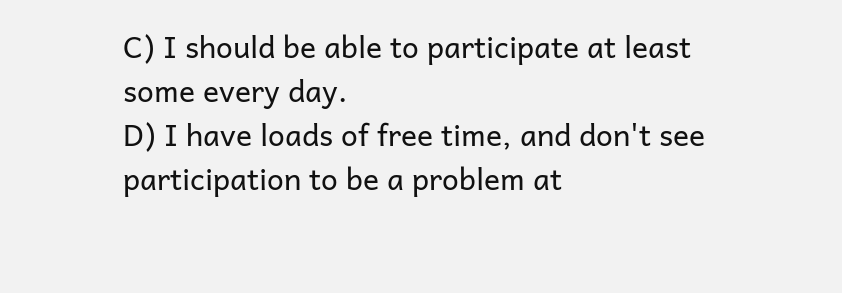C) I should be able to participate at least some every day.
D) I have loads of free time, and don't see participation to be a problem at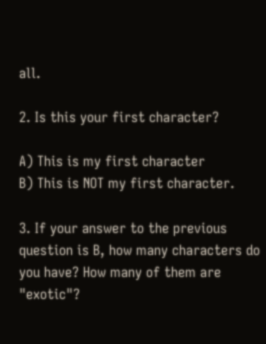all.

2. Is this your first character?

A) This is my first character
B) This is NOT my first character.

3. If your answer to the previous question is B, how many characters do you have? How many of them are "exotic"?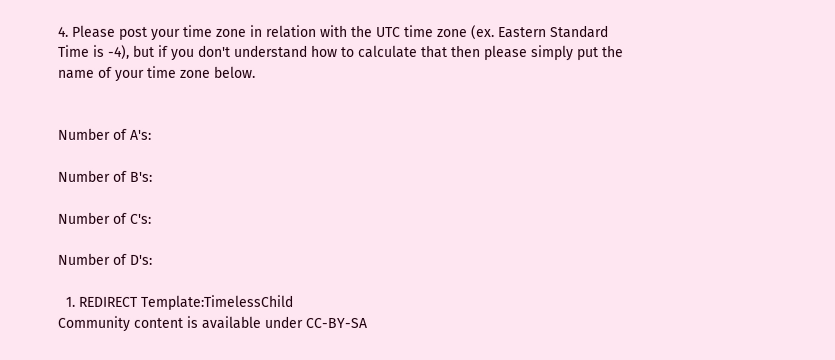4. Please post your time zone in relation with the UTC time zone (ex. Eastern Standard Time is -4), but if you don't understand how to calculate that then please simply put the name of your time zone below.


Number of A's:

Number of B's:

Number of C's:

Number of D's:

  1. REDIRECT Template:TimelessChild
Community content is available under CC-BY-SA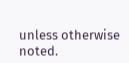unless otherwise noted.